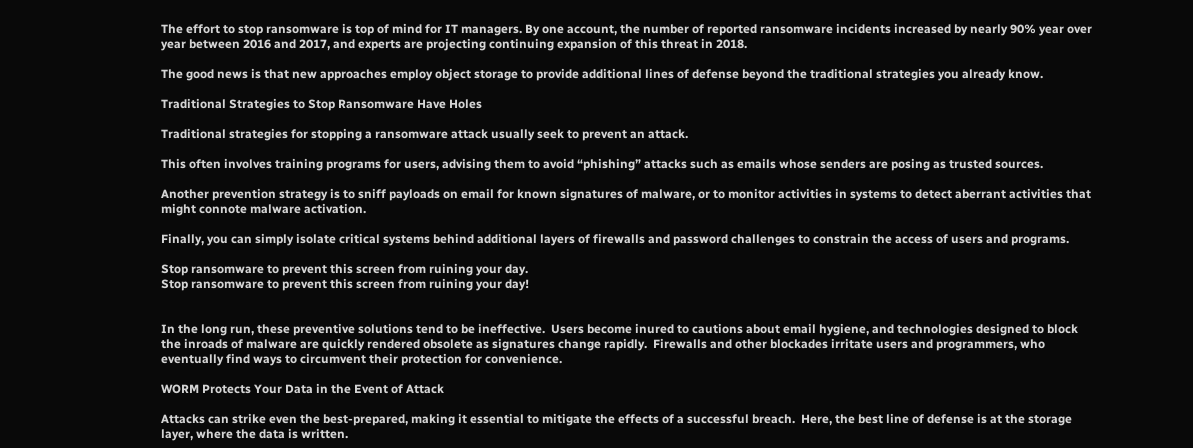The effort to stop ransomware is top of mind for IT managers. By one account, the number of reported ransomware incidents increased by nearly 90% year over year between 2016 and 2017, and experts are projecting continuing expansion of this threat in 2018.

The good news is that new approaches employ object storage to provide additional lines of defense beyond the traditional strategies you already know.

Traditional Strategies to Stop Ransomware Have Holes

Traditional strategies for stopping a ransomware attack usually seek to prevent an attack.

This often involves training programs for users, advising them to avoid “phishing” attacks such as emails whose senders are posing as trusted sources.

Another prevention strategy is to sniff payloads on email for known signatures of malware, or to monitor activities in systems to detect aberrant activities that might connote malware activation.

Finally, you can simply isolate critical systems behind additional layers of firewalls and password challenges to constrain the access of users and programs.

Stop ransomware to prevent this screen from ruining your day.
Stop ransomware to prevent this screen from ruining your day!


In the long run, these preventive solutions tend to be ineffective.  Users become inured to cautions about email hygiene, and technologies designed to block the inroads of malware are quickly rendered obsolete as signatures change rapidly.  Firewalls and other blockades irritate users and programmers, who eventually find ways to circumvent their protection for convenience.

WORM Protects Your Data in the Event of Attack

Attacks can strike even the best-prepared, making it essential to mitigate the effects of a successful breach.  Here, the best line of defense is at the storage layer, where the data is written.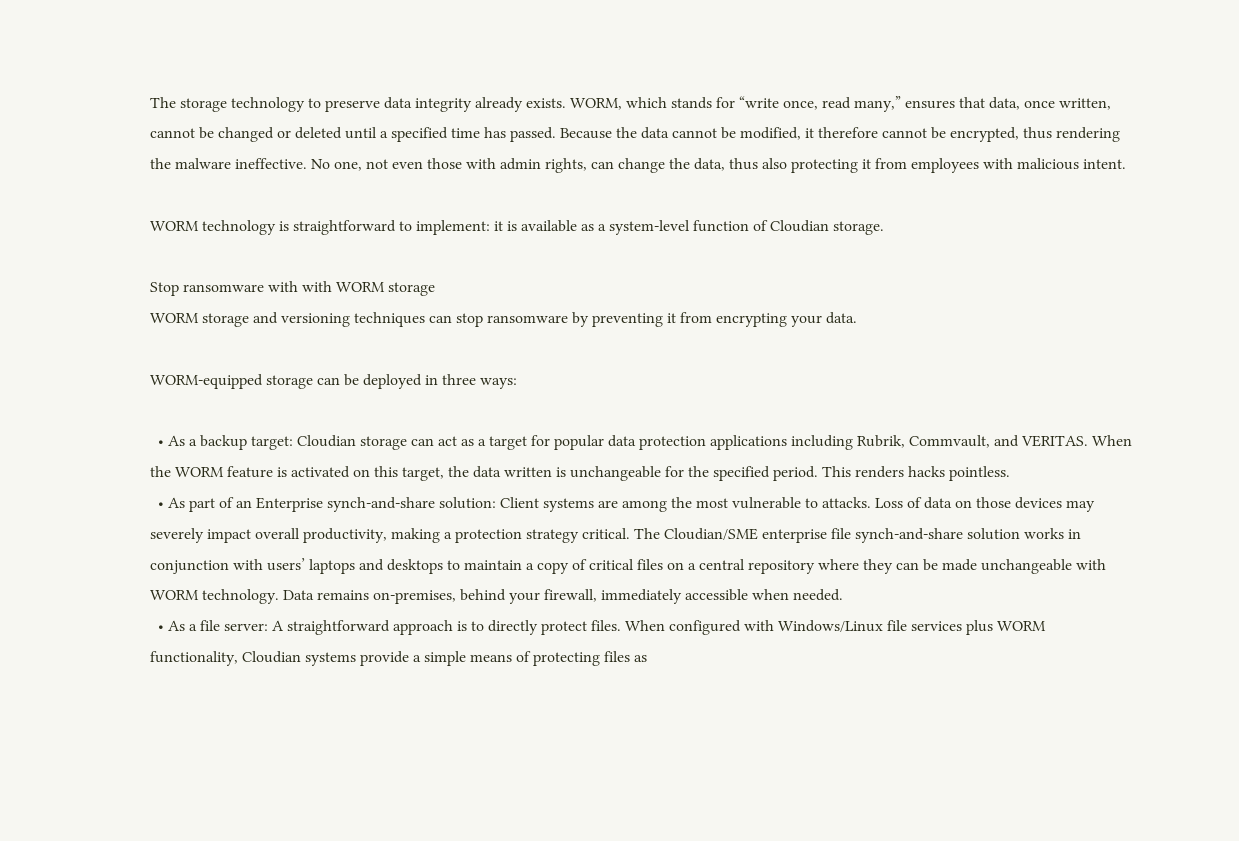The storage technology to preserve data integrity already exists. WORM, which stands for “write once, read many,” ensures that data, once written, cannot be changed or deleted until a specified time has passed. Because the data cannot be modified, it therefore cannot be encrypted, thus rendering the malware ineffective. No one, not even those with admin rights, can change the data, thus also protecting it from employees with malicious intent.

WORM technology is straightforward to implement: it is available as a system-level function of Cloudian storage.

Stop ransomware with with WORM storage
WORM storage and versioning techniques can stop ransomware by preventing it from encrypting your data.

WORM-equipped storage can be deployed in three ways:

  • As a backup target: Cloudian storage can act as a target for popular data protection applications including Rubrik, Commvault, and VERITAS. When the WORM feature is activated on this target, the data written is unchangeable for the specified period. This renders hacks pointless.
  • As part of an Enterprise synch-and-share solution: Client systems are among the most vulnerable to attacks. Loss of data on those devices may severely impact overall productivity, making a protection strategy critical. The Cloudian/SME enterprise file synch-and-share solution works in conjunction with users’ laptops and desktops to maintain a copy of critical files on a central repository where they can be made unchangeable with WORM technology. Data remains on-premises, behind your firewall, immediately accessible when needed.
  • As a file server: A straightforward approach is to directly protect files. When configured with Windows/Linux file services plus WORM functionality, Cloudian systems provide a simple means of protecting files as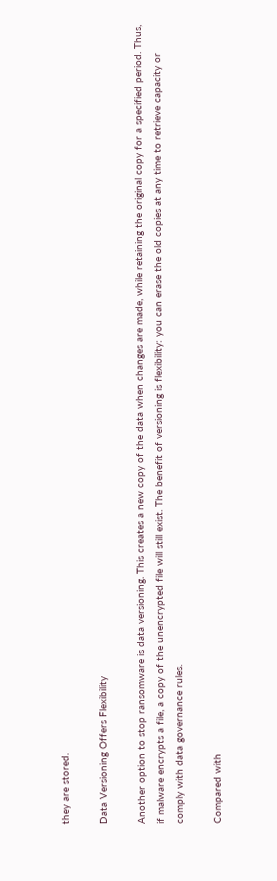they are stored.

Data Versioning Offers Flexibility

Another option to stop ransomware is data versioning. This creates a new copy of the data when changes are made, while retaining the original copy for a specified period. Thus, if malware encrypts a file, a copy of the unencrypted file will still exist. The benefit of versioning is flexibility: you can erase the old copies at any time to retrieve capacity or comply with data governance rules.

Compared with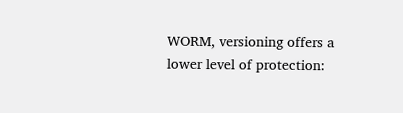WORM, versioning offers a lower level of protection: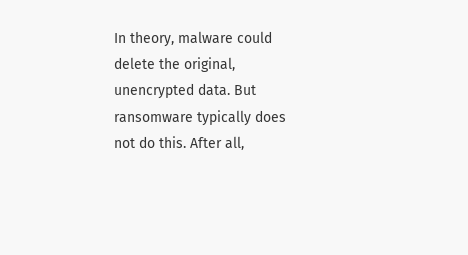In theory, malware could delete the original, unencrypted data. But ransomware typically does not do this. After all,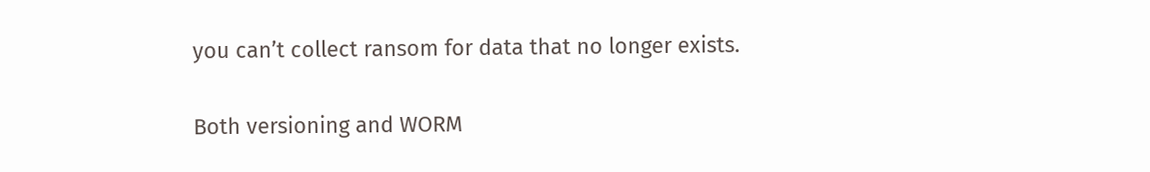you can’t collect ransom for data that no longer exists.

Both versioning and WORM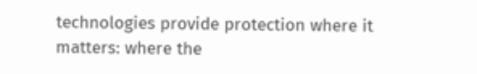technologies provide protection where it matters: where the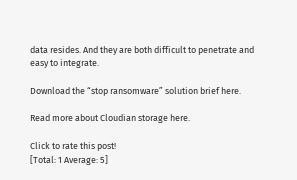data resides. And they are both difficult to penetrate and easy to integrate.

Download the “stop ransomware” solution brief here.

Read more about Cloudian storage here.

Click to rate this post!
[Total: 1 Average: 5]